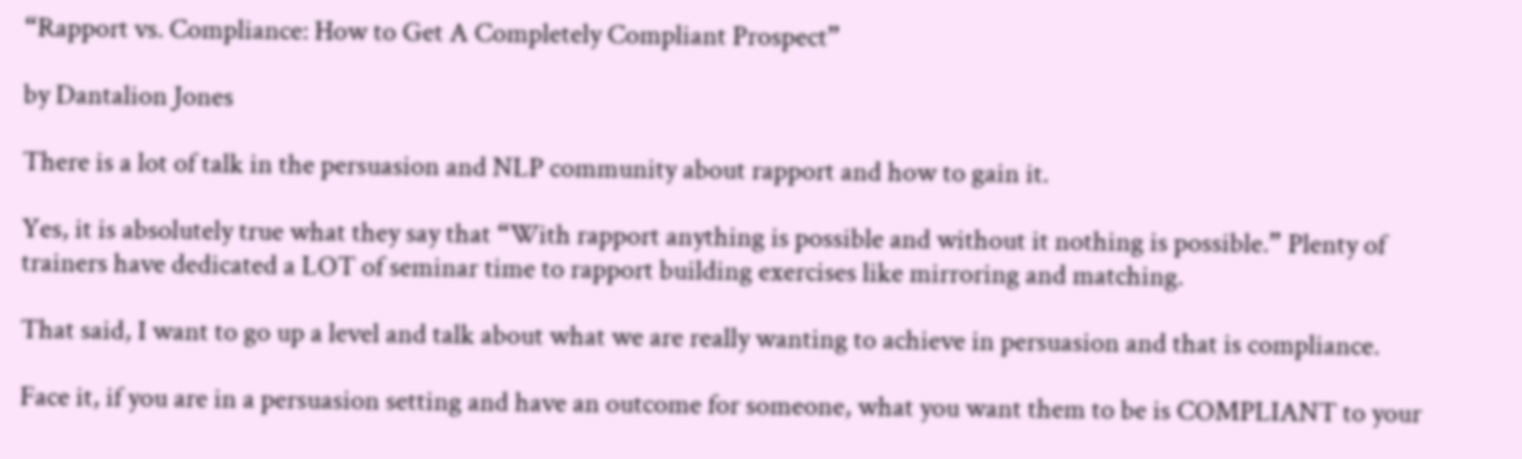“Rapport vs. Compliance: How to Get A Completely Compliant Prospect”

by Dantalion Jones

There is a lot of talk in the persuasion and NLP community about rapport and how to gain it.

Yes, it is absolutely true what they say that “With rapport anything is possible and without it nothing is possible.” Plenty of trainers have dedicated a LOT of seminar time to rapport building exercises like mirroring and matching.

That said, I want to go up a level and talk about what we are really wanting to achieve in persuasion and that is compliance.

Face it, if you are in a persuasion setting and have an outcome for someone, what you want them to be is COMPLIANT to your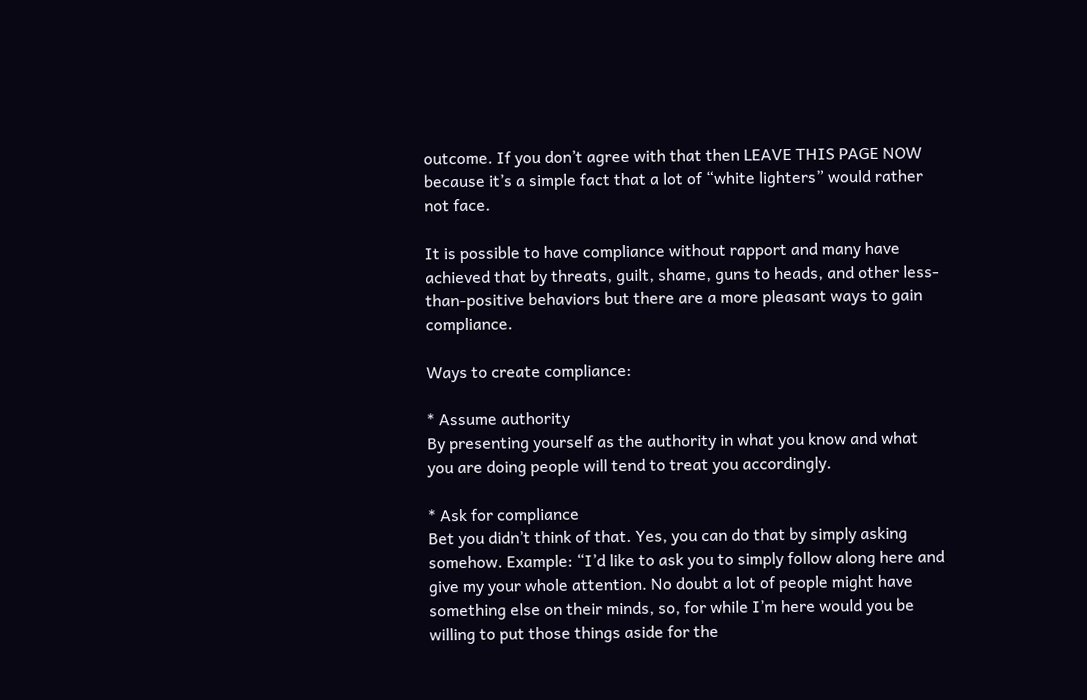outcome. If you don’t agree with that then LEAVE THIS PAGE NOW because it’s a simple fact that a lot of “white lighters” would rather not face.

It is possible to have compliance without rapport and many have achieved that by threats, guilt, shame, guns to heads, and other less-than-positive behaviors but there are a more pleasant ways to gain compliance.

Ways to create compliance:

* Assume authority
By presenting yourself as the authority in what you know and what you are doing people will tend to treat you accordingly.

* Ask for compliance
Bet you didn’t think of that. Yes, you can do that by simply asking somehow. Example: “I’d like to ask you to simply follow along here and give my your whole attention. No doubt a lot of people might have something else on their minds, so, for while I’m here would you be willing to put those things aside for the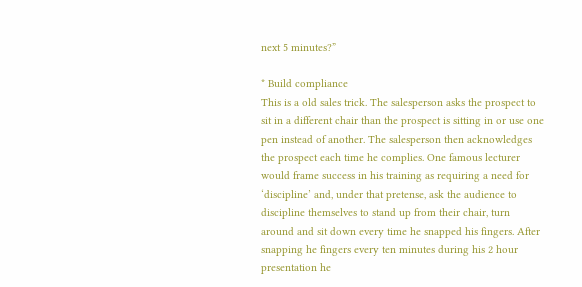next 5 minutes?”

* Build compliance
This is a old sales trick. The salesperson asks the prospect to sit in a different chair than the prospect is sitting in or use one pen instead of another. The salesperson then acknowledges the prospect each time he complies. One famous lecturer would frame success in his training as requiring a need for ‘discipline’ and, under that pretense, ask the audience to discipline themselves to stand up from their chair, turn around and sit down every time he snapped his fingers. After snapping he fingers every ten minutes during his 2 hour presentation he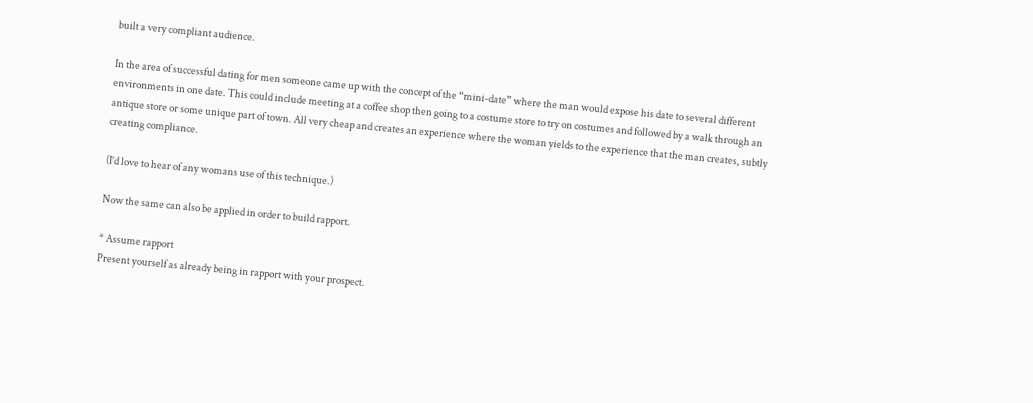built a very compliant audience.

In the area of successful dating for men someone came up with the concept of the “mini-date” where the man would expose his date to several different environments in one date. This could include meeting at a coffee shop then going to a costume store to try on costumes and followed by a walk through an antique store or some unique part of town. All very cheap and creates an experience where the woman yields to the experience that the man creates, subtly creating compliance.

(I’d love to hear of any womans use of this technique.)

Now the same can also be applied in order to build rapport.

* Assume rapport
Present yourself as already being in rapport with your prospect.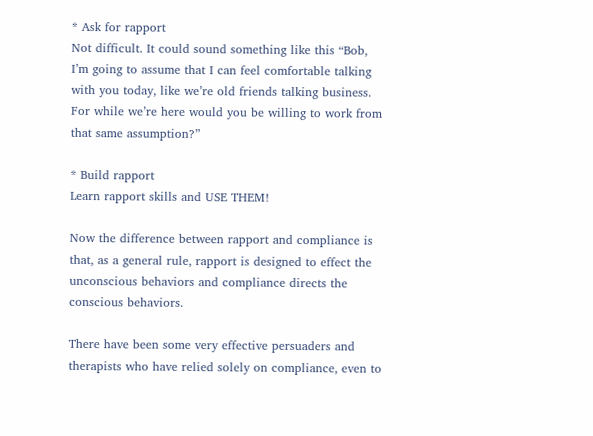* Ask for rapport
Not difficult. It could sound something like this “Bob, I’m going to assume that I can feel comfortable talking with you today, like we’re old friends talking business. For while we’re here would you be willing to work from that same assumption?”

* Build rapport
Learn rapport skills and USE THEM!

Now the difference between rapport and compliance is that, as a general rule, rapport is designed to effect the unconscious behaviors and compliance directs the conscious behaviors.

There have been some very effective persuaders and therapists who have relied solely on compliance, even to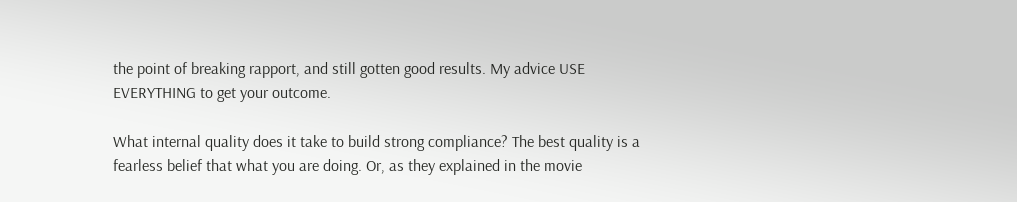the point of breaking rapport, and still gotten good results. My advice USE EVERYTHING to get your outcome.

What internal quality does it take to build strong compliance? The best quality is a fearless belief that what you are doing. Or, as they explained in the movie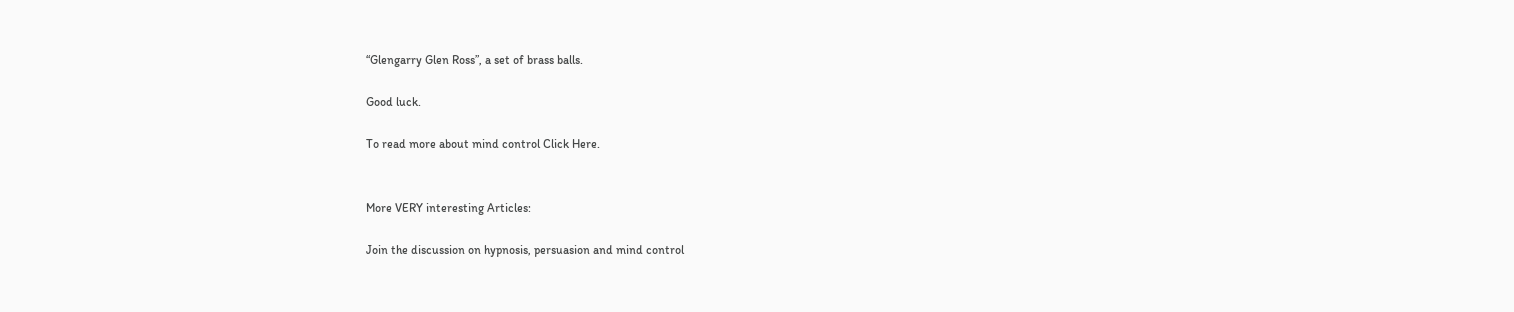“Glengarry Glen Ross”, a set of brass balls.

Good luck.

To read more about mind control Click Here.


More VERY interesting Articles:

Join the discussion on hypnosis, persuasion and mind control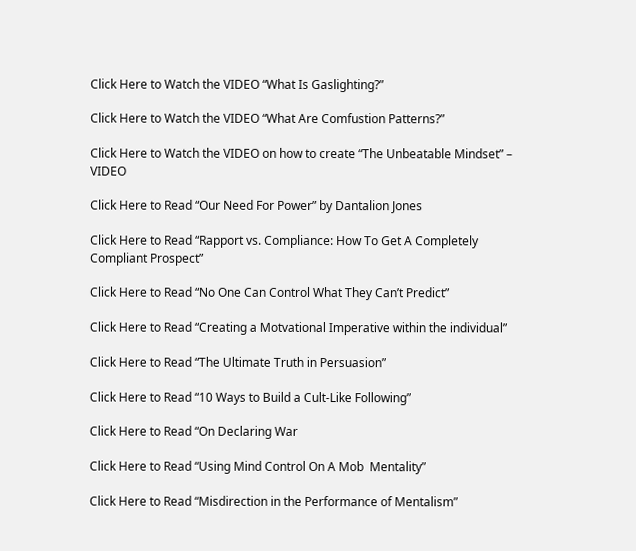Click Here to Watch the VIDEO “What Is Gaslighting?”

Click Here to Watch the VIDEO “What Are Comfustion Patterns?”

Click Here to Watch the VIDEO on how to create “The Unbeatable Mindset” – VIDEO

Click Here to Read “Our Need For Power” by Dantalion Jones

Click Here to Read “Rapport vs. Compliance: How To Get A Completely Compliant Prospect”

Click Here to Read “No One Can Control What They Can’t Predict”

Click Here to Read “Creating a Motvational Imperative within the individual”

Click Here to Read “The Ultimate Truth in Persuasion”

Click Here to Read “10 Ways to Build a Cult-Like Following”

Click Here to Read “On Declaring War

Click Here to Read “Using Mind Control On A Mob  Mentality”

Click Here to Read “Misdirection in the Performance of Mentalism”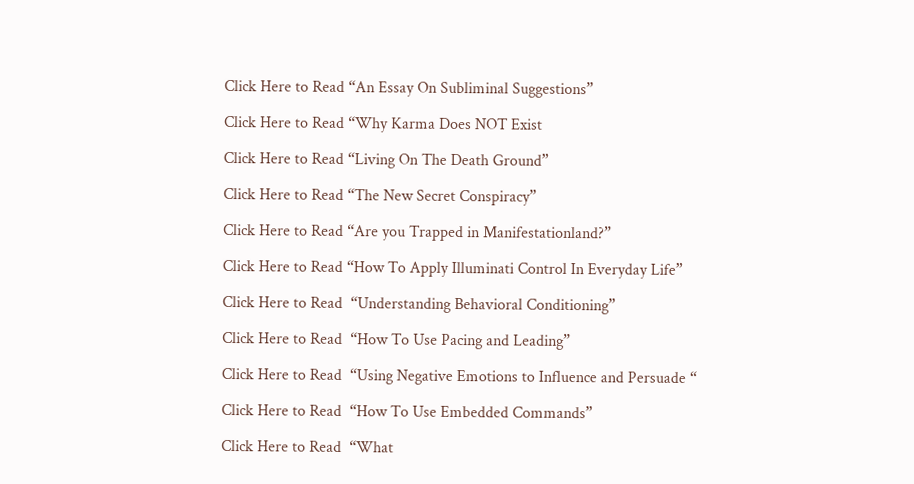Click Here to Read “An Essay On Subliminal Suggestions”

Click Here to Read “Why Karma Does NOT Exist

Click Here to Read “Living On The Death Ground”

Click Here to Read “The New Secret Conspiracy”

Click Here to Read “Are you Trapped in Manifestationland?”

Click Here to Read “How To Apply Illuminati Control In Everyday Life”

Click Here to Read  “Understanding Behavioral Conditioning”

Click Here to Read  “How To Use Pacing and Leading”

Click Here to Read  “Using Negative Emotions to Influence and Persuade “

Click Here to Read  “How To Use Embedded Commands”

Click Here to Read  “What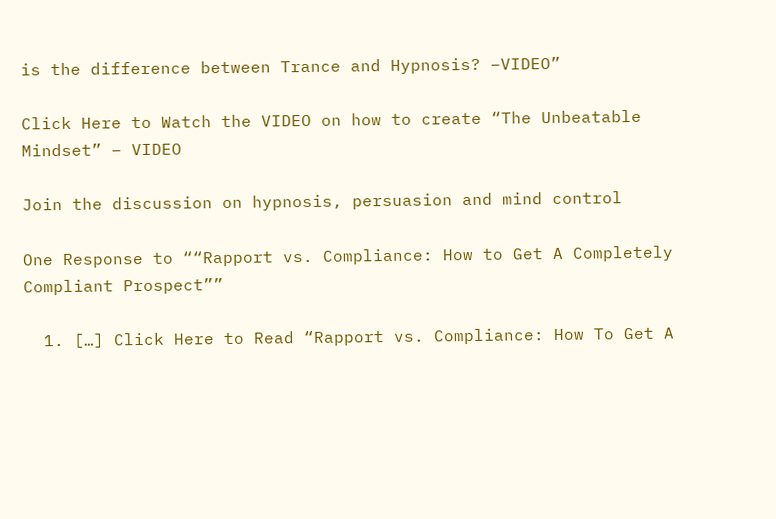is the difference between Trance and Hypnosis? –VIDEO”

Click Here to Watch the VIDEO on how to create “The Unbeatable Mindset” – VIDEO

Join the discussion on hypnosis, persuasion and mind control

One Response to ““Rapport vs. Compliance: How to Get A Completely Compliant Prospect””

  1. […] Click Here to Read “Rapport vs. Compliance: How To Get A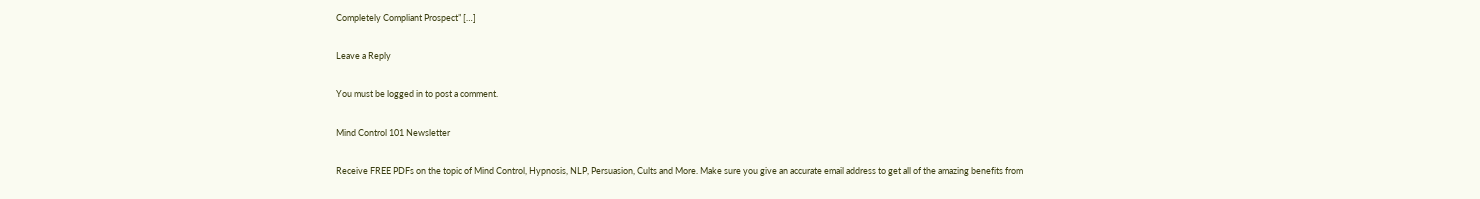Completely Compliant Prospect” […]

Leave a Reply

You must be logged in to post a comment.

Mind Control 101 Newsletter

Receive FREE PDFs on the topic of Mind Control, Hypnosis, NLP, Persuasion, Cults and More. Make sure you give an accurate email address to get all of the amazing benefits from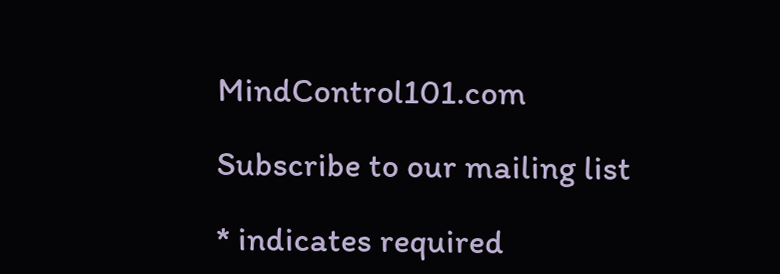MindControl101.com

Subscribe to our mailing list

* indicates required